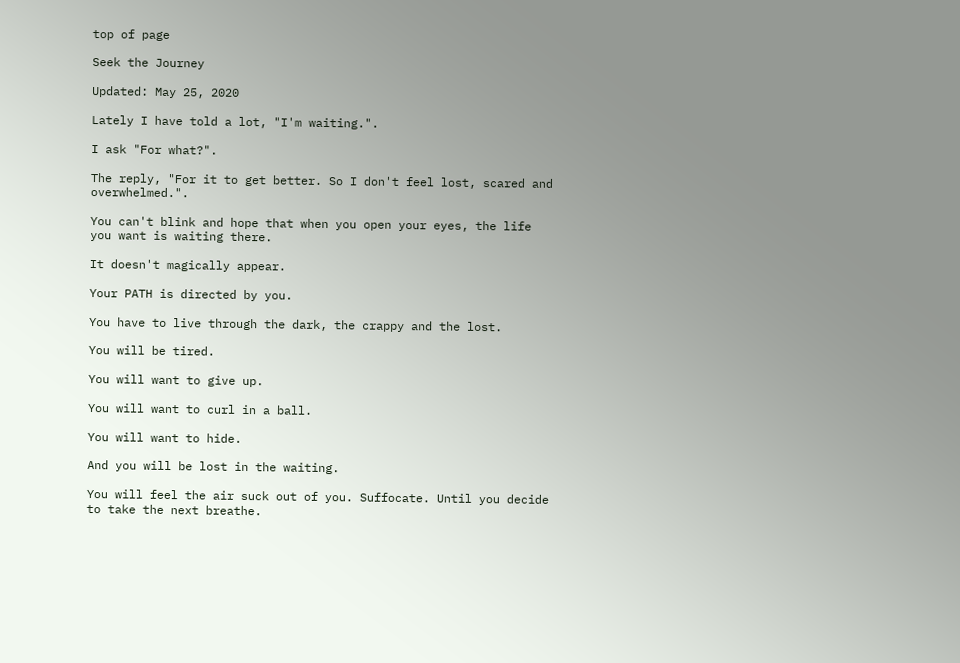top of page

Seek the Journey

Updated: May 25, 2020

Lately I have told a lot, "I'm waiting.".

I ask "For what?".

The reply, "For it to get better. So I don't feel lost, scared and overwhelmed.".

You can't blink and hope that when you open your eyes, the life you want is waiting there.

It doesn't magically appear.

Your PATH is directed by you.

You have to live through the dark, the crappy and the lost.

You will be tired.

You will want to give up.

You will want to curl in a ball.

You will want to hide.

And you will be lost in the waiting.

You will feel the air suck out of you. Suffocate. Until you decide to take the next breathe.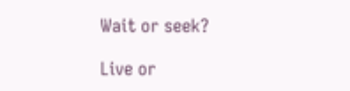Wait or seek?

Live or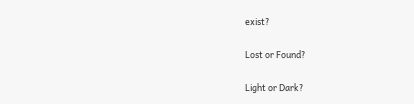exist?

Lost or Found?

Light or Dark?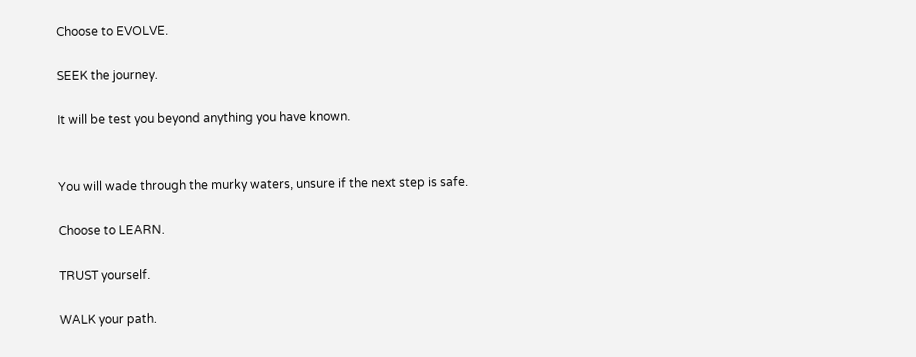Choose to EVOLVE.

SEEK the journey.

It will be test you beyond anything you have known.


You will wade through the murky waters, unsure if the next step is safe.

Choose to LEARN.

TRUST yourself.

WALK your path.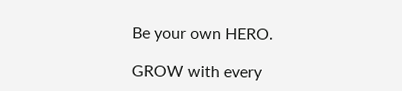Be your own HERO.

GROW with every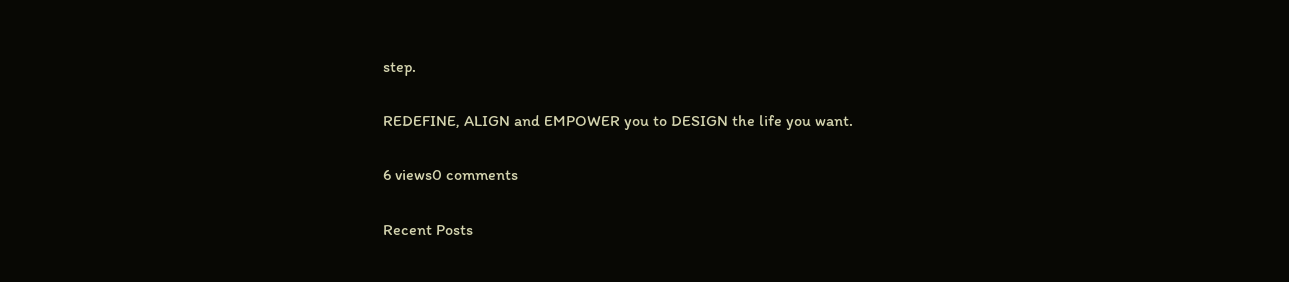step.

REDEFINE, ALIGN and EMPOWER you to DESIGN the life you want.

6 views0 comments

Recent Posts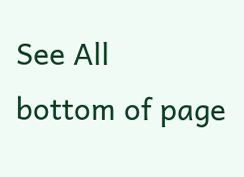See All
bottom of page